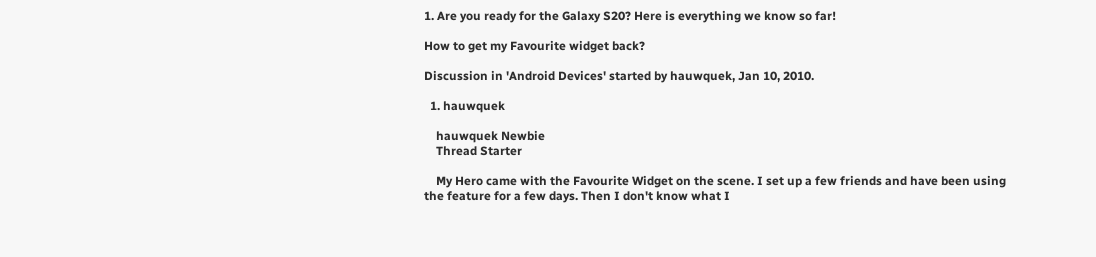1. Are you ready for the Galaxy S20? Here is everything we know so far!

How to get my Favourite widget back?

Discussion in 'Android Devices' started by hauwquek, Jan 10, 2010.

  1. hauwquek

    hauwquek Newbie
    Thread Starter

    My Hero came with the Favourite Widget on the scene. I set up a few friends and have been using the feature for a few days. Then I don't know what I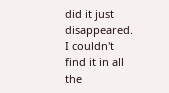did it just disappeared. I couldn't find it in all the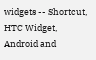widgets -- Shortcut, HTC Widget, Android and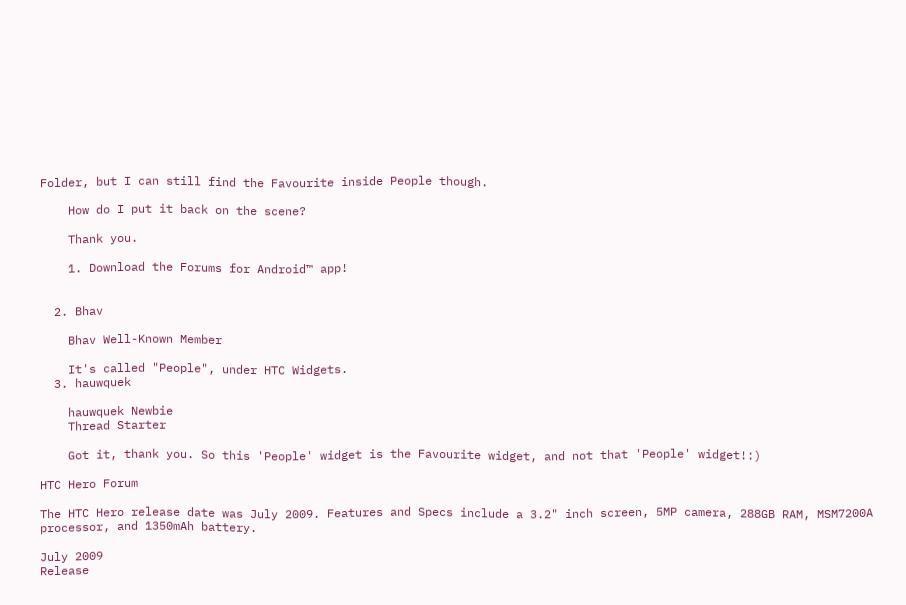Folder, but I can still find the Favourite inside People though.

    How do I put it back on the scene?

    Thank you.

    1. Download the Forums for Android™ app!


  2. Bhav

    Bhav Well-Known Member

    It's called "People", under HTC Widgets.
  3. hauwquek

    hauwquek Newbie
    Thread Starter

    Got it, thank you. So this 'People' widget is the Favourite widget, and not that 'People' widget!:)

HTC Hero Forum

The HTC Hero release date was July 2009. Features and Specs include a 3.2" inch screen, 5MP camera, 288GB RAM, MSM7200A processor, and 1350mAh battery.

July 2009
Release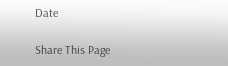Date

Share This Page